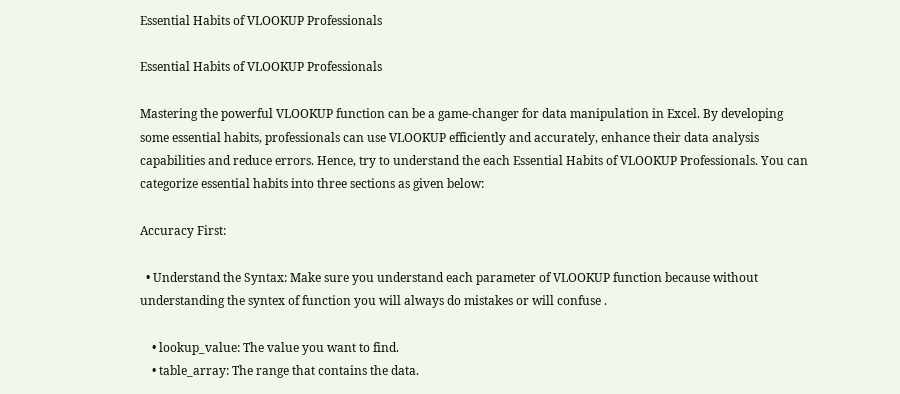Essential Habits of VLOOKUP Professionals

Essential Habits of VLOOKUP Professionals

Mastering the powerful VLOOKUP function can be a game-changer for data manipulation in Excel. By developing some essential habits, professionals can use VLOOKUP efficiently and accurately, enhance their data analysis capabilities and reduce errors. Hence, try to understand the each Essential Habits of VLOOKUP Professionals. You can categorize essential habits into three sections as given below:

Accuracy First:

  • Understand the Syntax: Make sure you understand each parameter of VLOOKUP function because without understanding the syntex of function you will always do mistakes or will confuse .

    • lookup_value: The value you want to find.
    • table_array: The range that contains the data.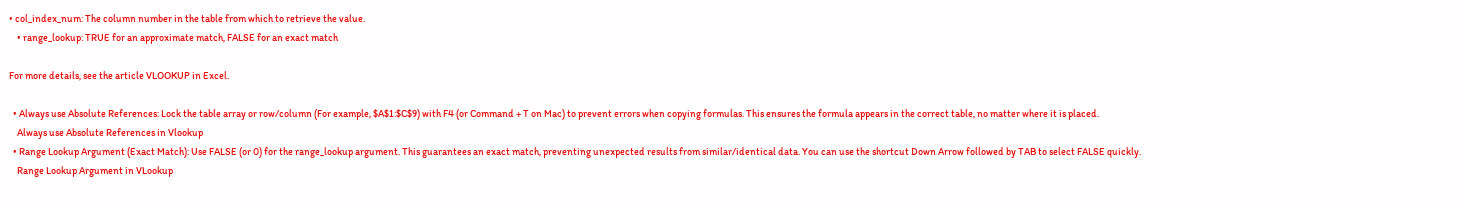• col_index_num: The column number in the table from which to retrieve the value.
    • range_lookup: TRUE for an approximate match, FALSE for an exact match

For more details, see the article VLOOKUP in Excel.

  • Always use Absolute References: Lock the table array or row/column (For example, $A$1:$C$9) with F4 (or Command + T on Mac) to prevent errors when copying formulas. This ensures the formula appears in the correct table, no matter where it is placed.
    Always use Absolute References in Vlookup
  • Range Lookup Argument (Exact Match): Use FALSE (or 0) for the range_lookup argument. This guarantees an exact match, preventing unexpected results from similar/identical data. You can use the shortcut Down Arrow followed by TAB to select FALSE quickly.
    Range Lookup Argument in VLookup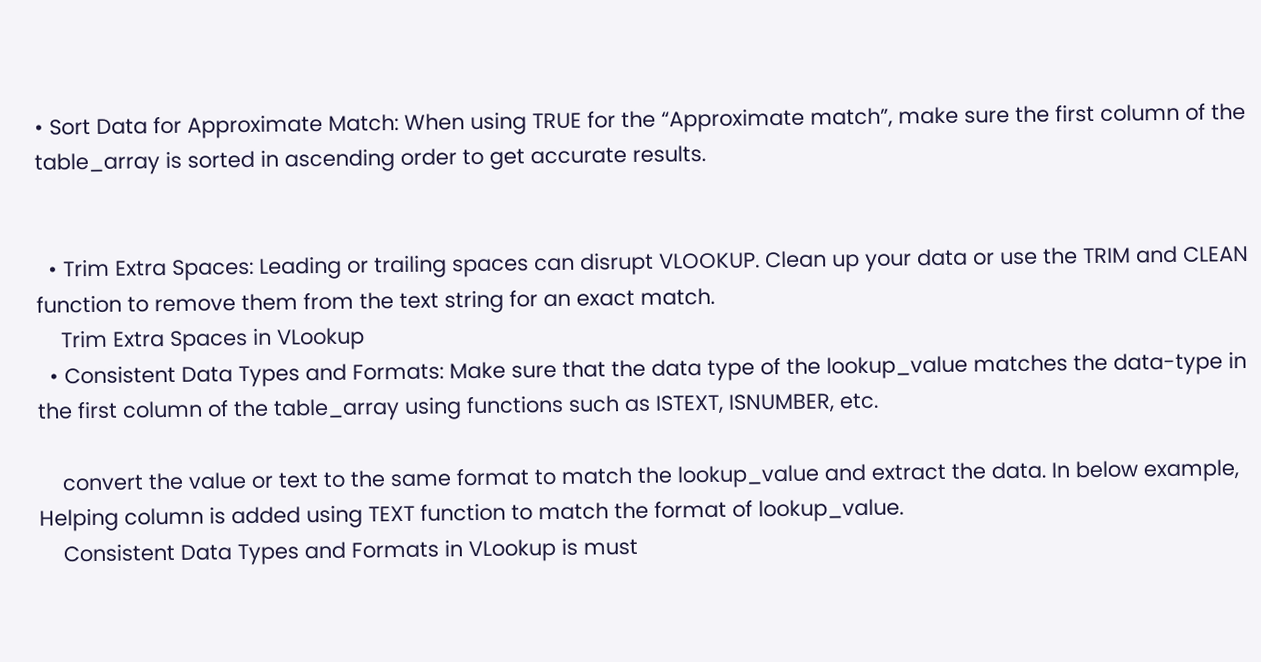• Sort Data for Approximate Match: When using TRUE for the “Approximate match”, make sure the first column of the table_array is sorted in ascending order to get accurate results.


  • Trim Extra Spaces: Leading or trailing spaces can disrupt VLOOKUP. Clean up your data or use the TRIM and CLEAN function to remove them from the text string for an exact match.
    Trim Extra Spaces in VLookup
  • Consistent Data Types and Formats: Make sure that the data type of the lookup_value matches the data-type in the first column of the table_array using functions such as ISTEXT, ISNUMBER, etc.

    convert the value or text to the same format to match the lookup_value and extract the data. In below example, Helping column is added using TEXT function to match the format of lookup_value.
    Consistent Data Types and Formats in VLookup is must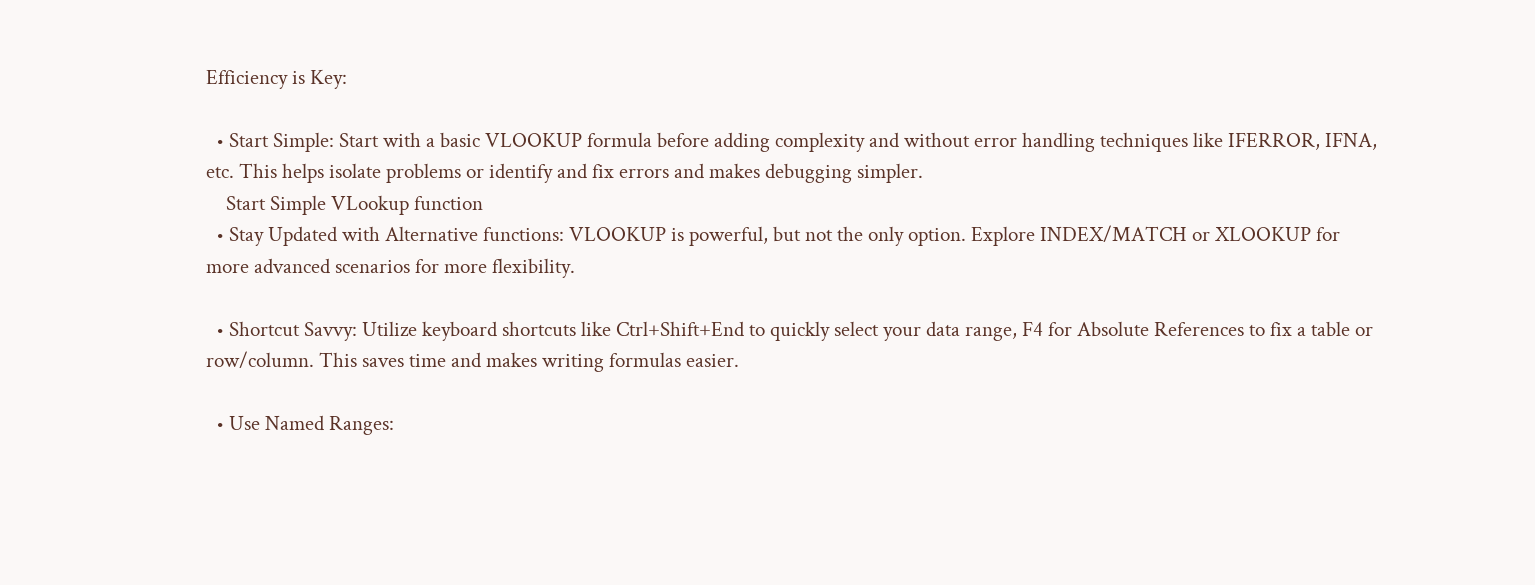Efficiency is Key:

  • Start Simple: Start with a basic VLOOKUP formula before adding complexity and without error handling techniques like IFERROR, IFNA, etc. This helps isolate problems or identify and fix errors and makes debugging simpler.
    Start Simple VLookup function
  • Stay Updated with Alternative functions: VLOOKUP is powerful, but not the only option. Explore INDEX/MATCH or XLOOKUP for more advanced scenarios for more flexibility.

  • Shortcut Savvy: Utilize keyboard shortcuts like Ctrl+Shift+End to quickly select your data range, F4 for Absolute References to fix a table or row/column. This saves time and makes writing formulas easier.

  • Use Named Ranges: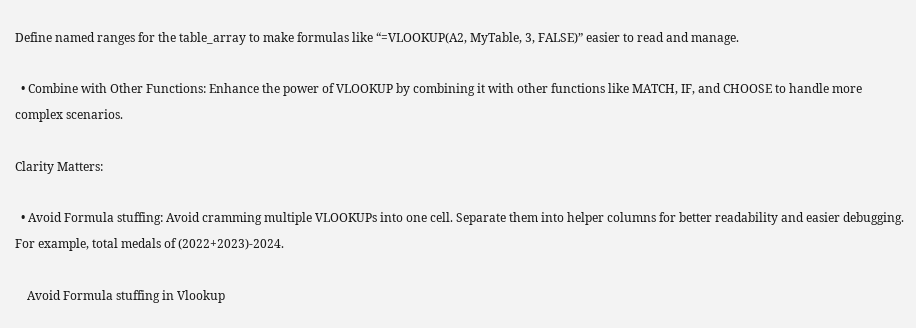Define named ranges for the table_array to make formulas like “=VLOOKUP(A2, MyTable, 3, FALSE)” easier to read and manage.

  • Combine with Other Functions: Enhance the power of VLOOKUP by combining it with other functions like MATCH, IF, and CHOOSE to handle more complex scenarios.

Clarity Matters:

  • Avoid Formula stuffing: Avoid cramming multiple VLOOKUPs into one cell. Separate them into helper columns for better readability and easier debugging. For example, total medals of (2022+2023)-2024.

    Avoid Formula stuffing in Vlookup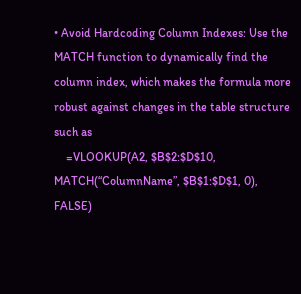• Avoid Hardcoding Column Indexes: Use the MATCH function to dynamically find the column index, which makes the formula more robust against changes in the table structure such as
    =VLOOKUP(A2, $B$2:$D$10, MATCH(“ColumnName”, $B$1:$D$1, 0), FALSE)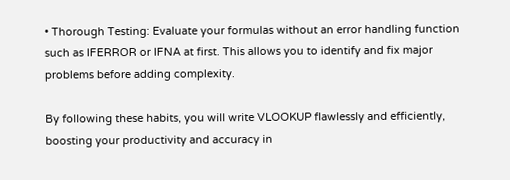• Thorough Testing: Evaluate your formulas without an error handling function such as IFERROR or IFNA at first. This allows you to identify and fix major problems before adding complexity.

By following these habits, you will write VLOOKUP flawlessly and efficiently, boosting your productivity and accuracy in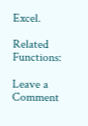Excel.

Related Functions:

Leave a Comment